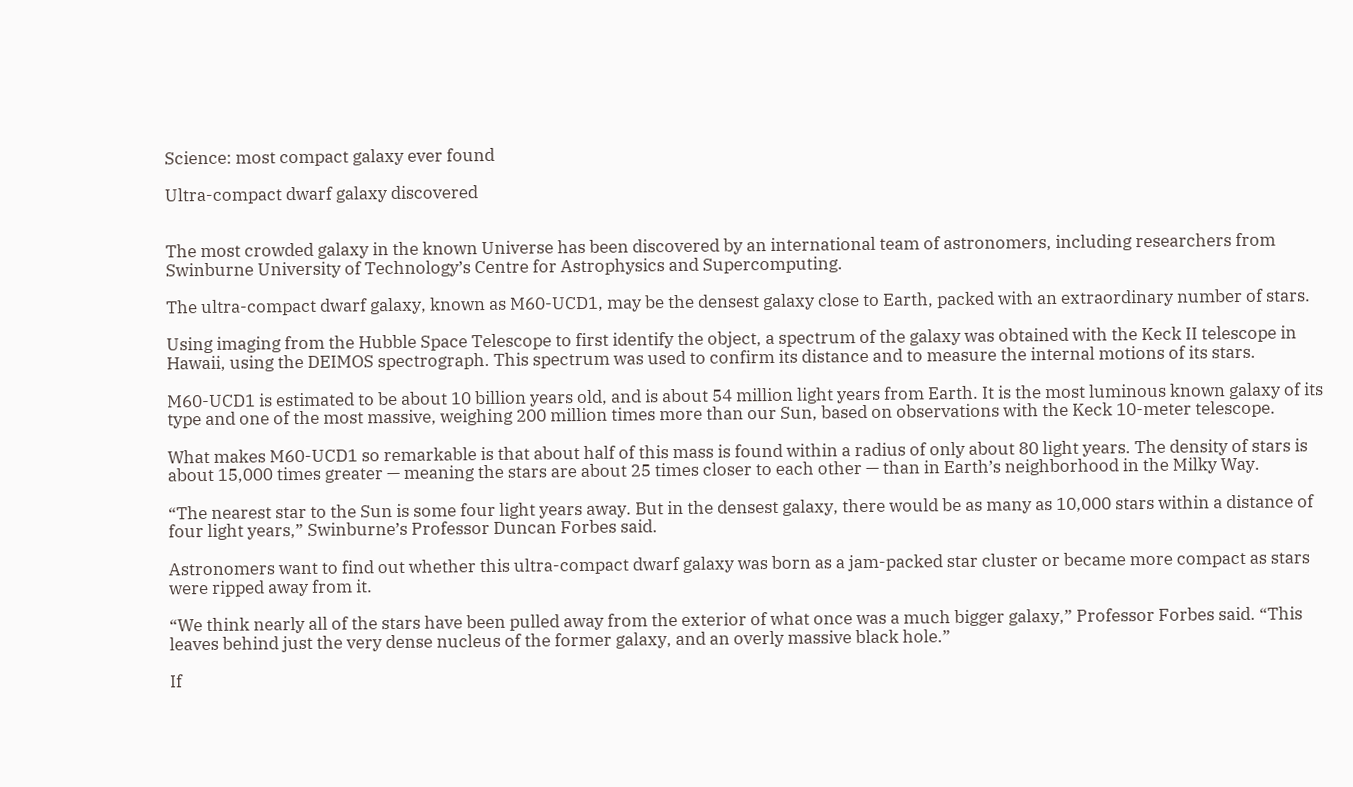Science: most compact galaxy ever found

Ultra-compact dwarf galaxy discovered


The most crowded galaxy in the known Universe has been discovered by an international team of astronomers, including researchers from Swinburne University of Technology’s Centre for Astrophysics and Supercomputing.

The ultra-compact dwarf galaxy, known as M60-UCD1, may be the densest galaxy close to Earth, packed with an extraordinary number of stars.

Using imaging from the Hubble Space Telescope to first identify the object, a spectrum of the galaxy was obtained with the Keck II telescope in Hawaii, using the DEIMOS spectrograph. This spectrum was used to confirm its distance and to measure the internal motions of its stars.

M60-UCD1 is estimated to be about 10 billion years old, and is about 54 million light years from Earth. It is the most luminous known galaxy of its type and one of the most massive, weighing 200 million times more than our Sun, based on observations with the Keck 10-meter telescope.

What makes M60-UCD1 so remarkable is that about half of this mass is found within a radius of only about 80 light years. The density of stars is about 15,000 times greater — meaning the stars are about 25 times closer to each other — than in Earth’s neighborhood in the Milky Way.

“The nearest star to the Sun is some four light years away. But in the densest galaxy, there would be as many as 10,000 stars within a distance of four light years,” Swinburne’s Professor Duncan Forbes said.

Astronomers want to find out whether this ultra-compact dwarf galaxy was born as a jam-packed star cluster or became more compact as stars were ripped away from it.

“We think nearly all of the stars have been pulled away from the exterior of what once was a much bigger galaxy,” Professor Forbes said. “This leaves behind just the very dense nucleus of the former galaxy, and an overly massive black hole.”

If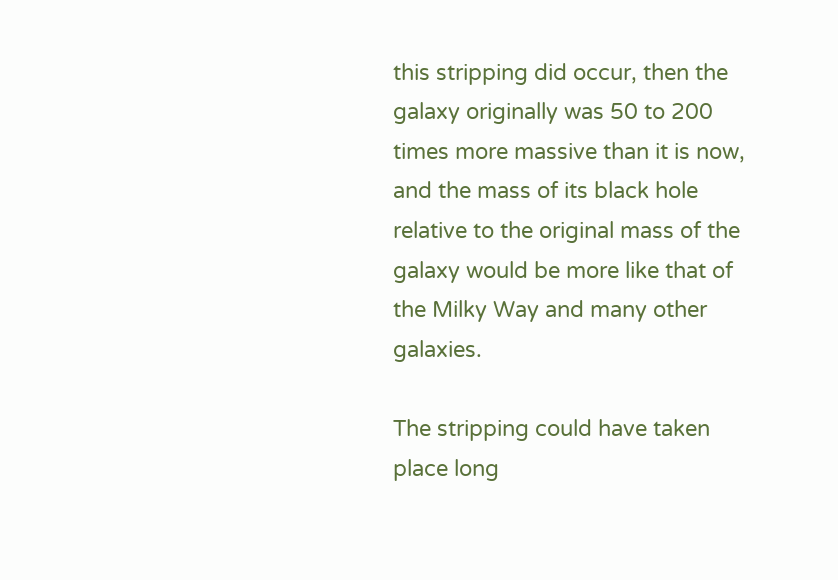this stripping did occur, then the galaxy originally was 50 to 200 times more massive than it is now, and the mass of its black hole relative to the original mass of the galaxy would be more like that of the Milky Way and many other galaxies.

The stripping could have taken place long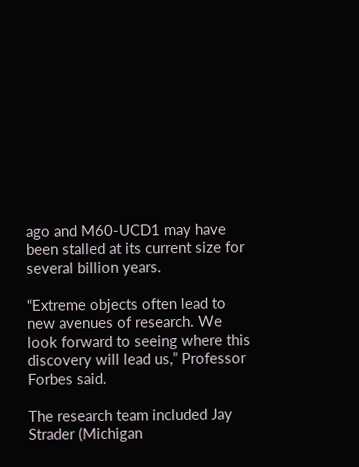ago and M60-UCD1 may have been stalled at its current size for several billion years.

“Extreme objects often lead to new avenues of research. We look forward to seeing where this discovery will lead us,” Professor Forbes said.

The research team included Jay Strader (Michigan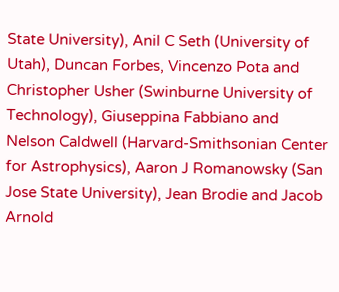State University), Anil C Seth (University of Utah), Duncan Forbes, Vincenzo Pota and Christopher Usher (Swinburne University of Technology), Giuseppina Fabbiano and Nelson Caldwell (Harvard-Smithsonian Center for Astrophysics), Aaron J Romanowsky (San Jose State University), Jean Brodie and Jacob Arnold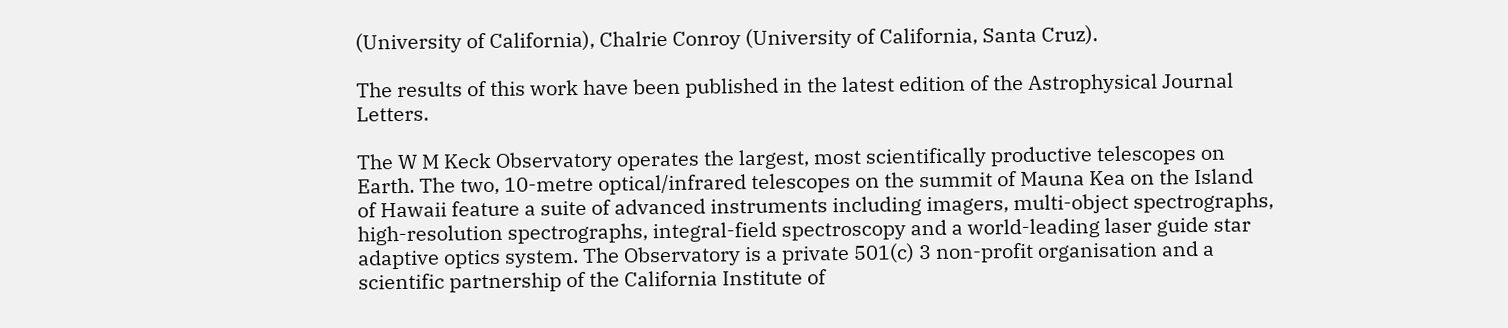(University of California), Chalrie Conroy (University of California, Santa Cruz).

The results of this work have been published in the latest edition of the Astrophysical Journal Letters.

The W M Keck Observatory operates the largest, most scientifically productive telescopes on Earth. The two, 10-metre optical/infrared telescopes on the summit of Mauna Kea on the Island of Hawaii feature a suite of advanced instruments including imagers, multi-object spectrographs, high-resolution spectrographs, integral-field spectroscopy and a world-leading laser guide star adaptive optics system. The Observatory is a private 501(c) 3 non-profit organisation and a scientific partnership of the California Institute of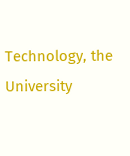Technology, the University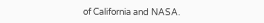of California and NASA.